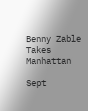Benny Zable Takes  Manhattan

Sept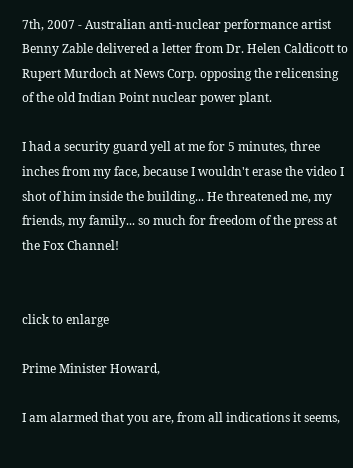7th, 2007 - Australian anti-nuclear performance artist Benny Zable delivered a letter from Dr. Helen Caldicott to Rupert Murdoch at News Corp. opposing the relicensing of the old Indian Point nuclear power plant.

I had a security guard yell at me for 5 minutes, three inches from my face, because I wouldn't erase the video I shot of him inside the building... He threatened me, my friends, my family... so much for freedom of the press at the Fox Channel!


click to enlarge

Prime Minister Howard,

I am alarmed that you are, from all indications it seems,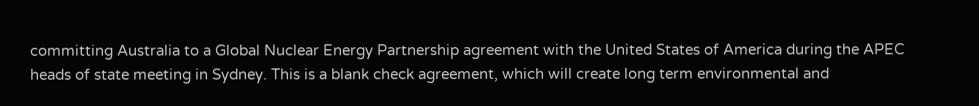committing Australia to a Global Nuclear Energy Partnership agreement with the United States of America during the APEC heads of state meeting in Sydney. This is a blank check agreement, which will create long term environmental and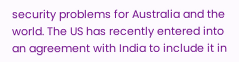security problems for Australia and the world. The US has recently entered into an agreement with India to include it in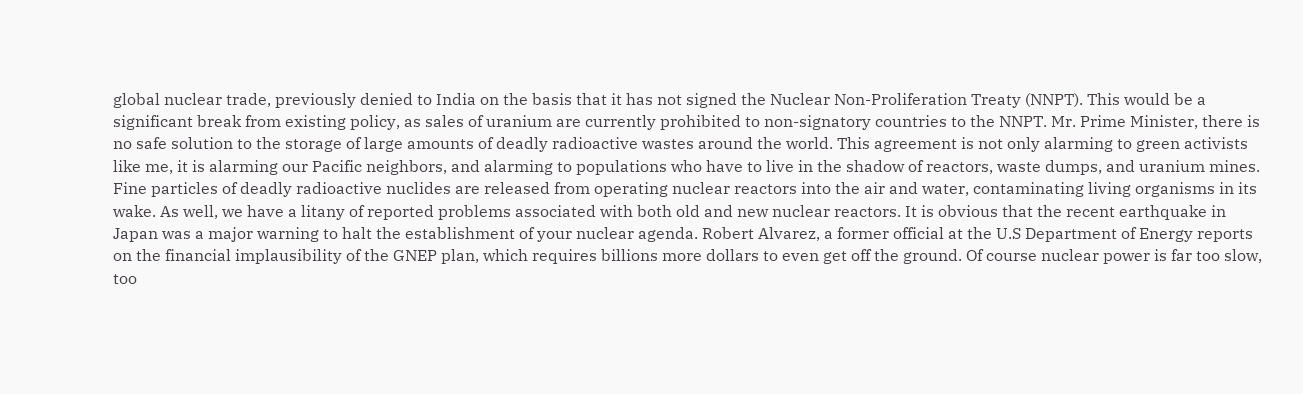global nuclear trade, previously denied to India on the basis that it has not signed the Nuclear Non-Proliferation Treaty (NNPT). This would be a significant break from existing policy, as sales of uranium are currently prohibited to non-signatory countries to the NNPT. Mr. Prime Minister, there is no safe solution to the storage of large amounts of deadly radioactive wastes around the world. This agreement is not only alarming to green activists like me, it is alarming our Pacific neighbors, and alarming to populations who have to live in the shadow of reactors, waste dumps, and uranium mines. Fine particles of deadly radioactive nuclides are released from operating nuclear reactors into the air and water, contaminating living organisms in its wake. As well, we have a litany of reported problems associated with both old and new nuclear reactors. It is obvious that the recent earthquake in Japan was a major warning to halt the establishment of your nuclear agenda. Robert Alvarez, a former official at the U.S Department of Energy reports on the financial implausibility of the GNEP plan, which requires billions more dollars to even get off the ground. Of course nuclear power is far too slow, too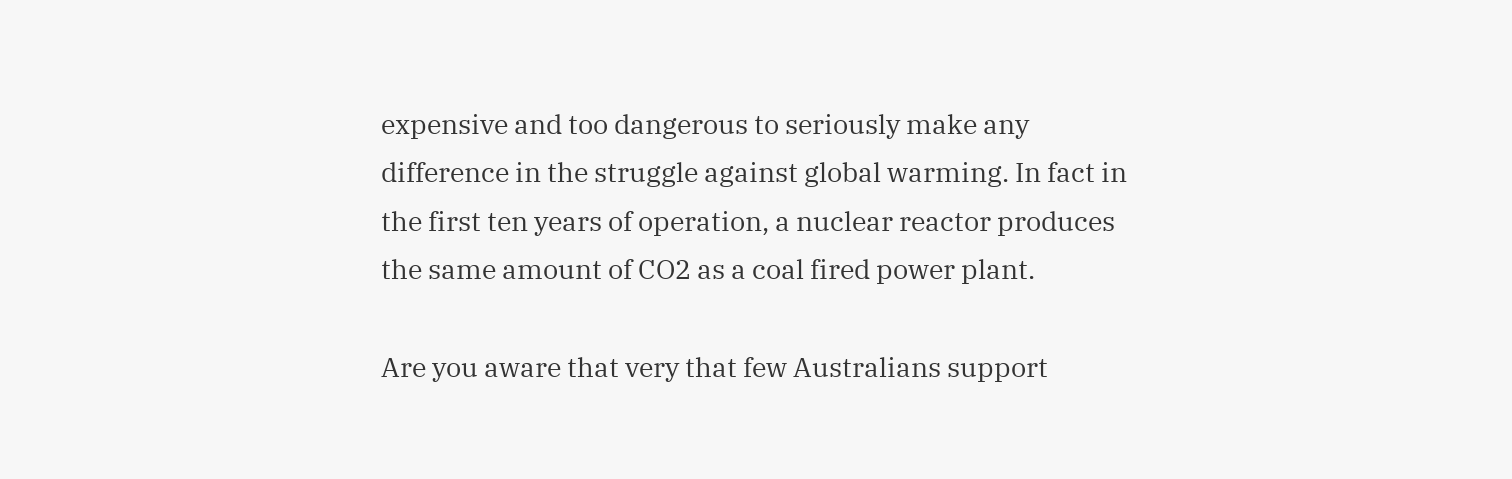expensive and too dangerous to seriously make any difference in the struggle against global warming. In fact in the first ten years of operation, a nuclear reactor produces the same amount of CO2 as a coal fired power plant.

Are you aware that very that few Australians support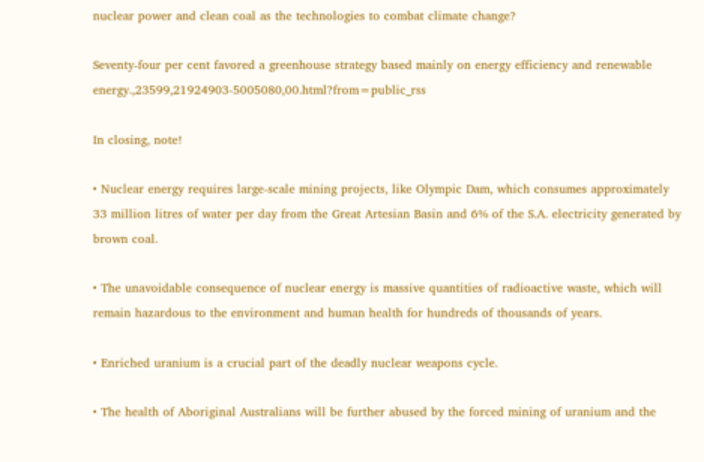nuclear power and clean coal as the technologies to combat climate change?

Seventy-four per cent favored a greenhouse strategy based mainly on energy efficiency and renewable energy.,23599,21924903-5005080,00.html?from=public_rss

In closing, note!

• Nuclear energy requires large-scale mining projects, like Olympic Dam, which consumes approximately 33 million litres of water per day from the Great Artesian Basin and 6% of the S.A. electricity generated by brown coal.

• The unavoidable consequence of nuclear energy is massive quantities of radioactive waste, which will remain hazardous to the environment and human health for hundreds of thousands of years.

• Enriched uranium is a crucial part of the deadly nuclear weapons cycle.

• The health of Aboriginal Australians will be further abused by the forced mining of uranium and the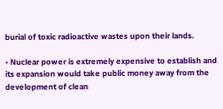burial of toxic radioactive wastes upon their lands.

• Nuclear power is extremely expensive to establish and its expansion would take public money away from the development of clean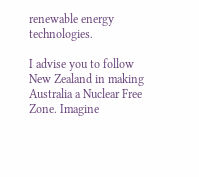renewable energy technologies.

I advise you to follow New Zealand in making Australia a Nuclear Free Zone. Imagine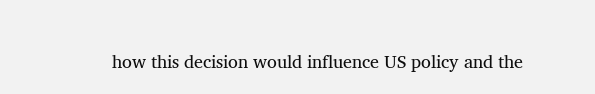how this decision would influence US policy and the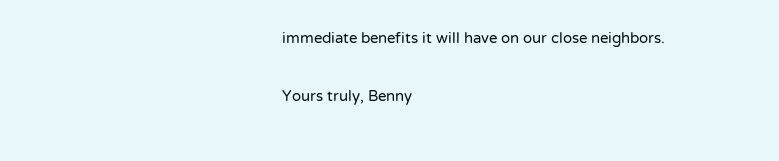immediate benefits it will have on our close neighbors.

Yours truly, Benny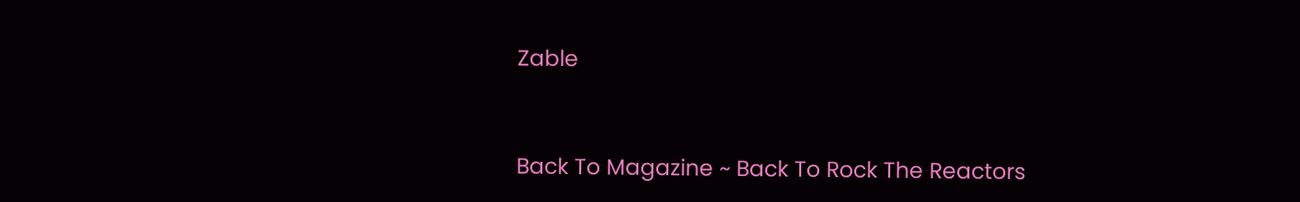Zable


Back To Magazine ~ Back To Rock The Reactors